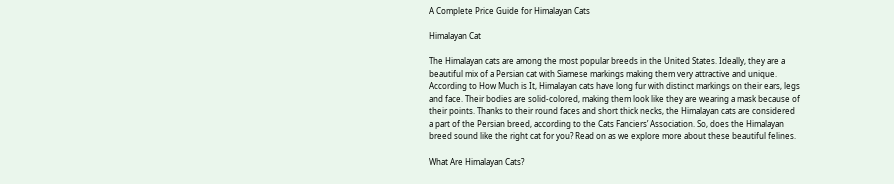A Complete Price Guide for Himalayan Cats

Himalayan Cat

The Himalayan cats are among the most popular breeds in the United States. Ideally, they are a beautiful mix of a Persian cat with Siamese markings making them very attractive and unique. According to How Much is It, Himalayan cats have long fur with distinct markings on their ears, legs and face. Their bodies are solid-colored, making them look like they are wearing a mask because of their points. Thanks to their round faces and short thick necks, the Himalayan cats are considered a part of the Persian breed, according to the Cats Fanciers’ Association. So, does the Himalayan breed sound like the right cat for you? Read on as we explore more about these beautiful felines.

What Are Himalayan Cats?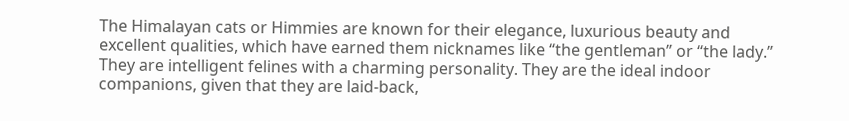The Himalayan cats or Himmies are known for their elegance, luxurious beauty and excellent qualities, which have earned them nicknames like “the gentleman” or “the lady.” They are intelligent felines with a charming personality. They are the ideal indoor companions, given that they are laid-back,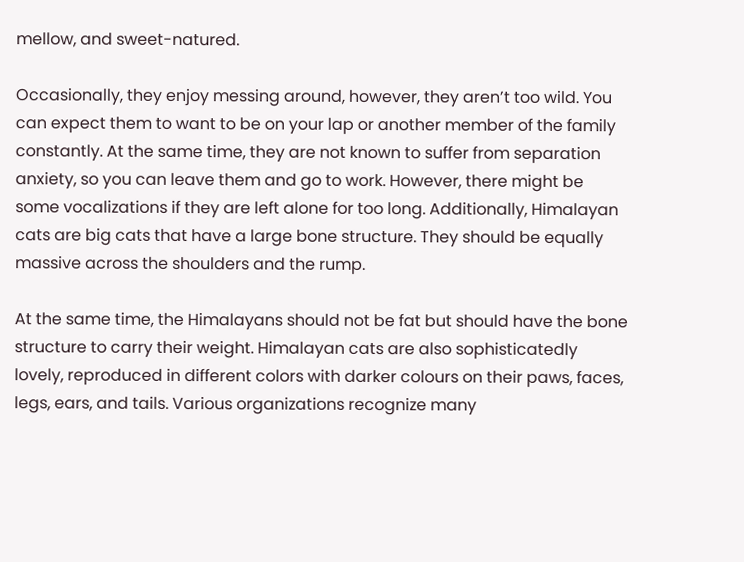mellow, and sweet-natured.

Occasionally, they enjoy messing around, however, they aren’t too wild. You can expect them to want to be on your lap or another member of the family constantly. At the same time, they are not known to suffer from separation anxiety, so you can leave them and go to work. However, there might be some vocalizations if they are left alone for too long. Additionally, Himalayan cats are big cats that have a large bone structure. They should be equally massive across the shoulders and the rump.

At the same time, the Himalayans should not be fat but should have the bone structure to carry their weight. Himalayan cats are also sophisticatedly lovely, reproduced in different colors with darker colours on their paws, faces, legs, ears, and tails. Various organizations recognize many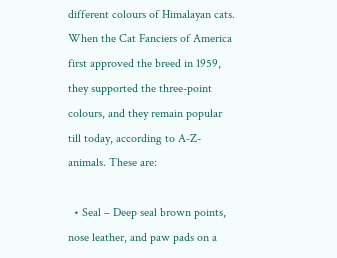different colours of Himalayan cats. When the Cat Fanciers of America first approved the breed in 1959, they supported the three-point colours, and they remain popular till today, according to A-Z-animals. These are:

  • Seal – Deep seal brown points, nose leather, and paw pads on a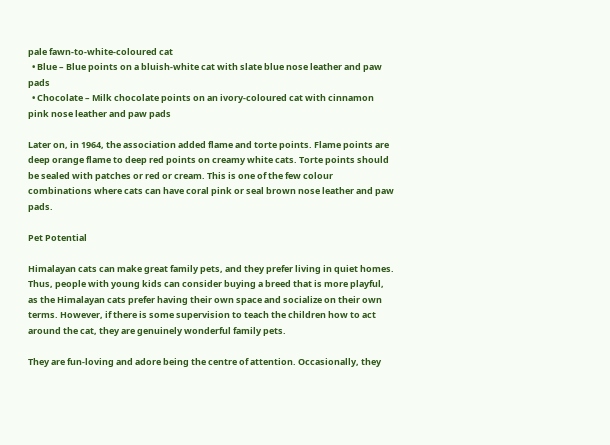pale fawn-to-white-coloured cat
  • Blue – Blue points on a bluish-white cat with slate blue nose leather and paw pads
  • Chocolate – Milk chocolate points on an ivory-coloured cat with cinnamon pink nose leather and paw pads

Later on, in 1964, the association added flame and torte points. Flame points are deep orange flame to deep red points on creamy white cats. Torte points should be sealed with patches or red or cream. This is one of the few colour combinations where cats can have coral pink or seal brown nose leather and paw pads.

Pet Potential

Himalayan cats can make great family pets, and they prefer living in quiet homes. Thus, people with young kids can consider buying a breed that is more playful, as the Himalayan cats prefer having their own space and socialize on their own terms. However, if there is some supervision to teach the children how to act around the cat, they are genuinely wonderful family pets.

They are fun-loving and adore being the centre of attention. Occasionally, they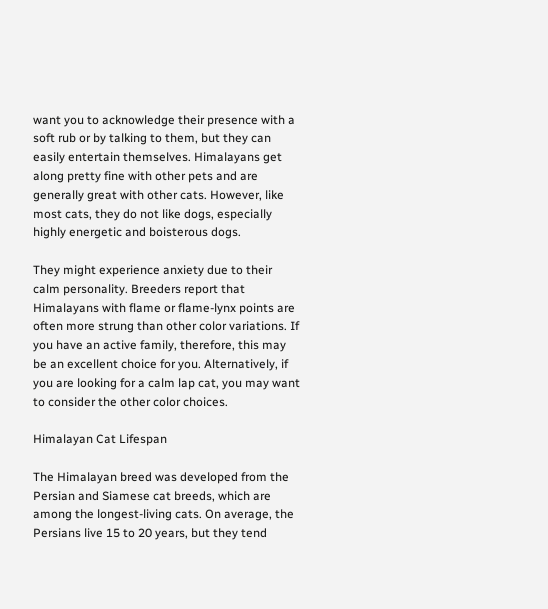want you to acknowledge their presence with a soft rub or by talking to them, but they can easily entertain themselves. Himalayans get along pretty fine with other pets and are generally great with other cats. However, like most cats, they do not like dogs, especially highly energetic and boisterous dogs.

They might experience anxiety due to their calm personality. Breeders report that Himalayans with flame or flame-lynx points are often more strung than other color variations. If you have an active family, therefore, this may be an excellent choice for you. Alternatively, if you are looking for a calm lap cat, you may want to consider the other color choices.

Himalayan Cat Lifespan

The Himalayan breed was developed from the Persian and Siamese cat breeds, which are among the longest-living cats. On average, the Persians live 15 to 20 years, but they tend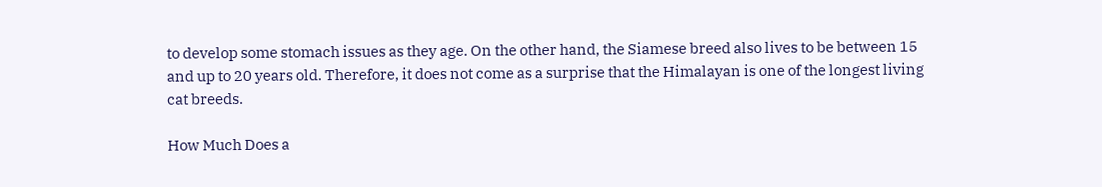to develop some stomach issues as they age. On the other hand, the Siamese breed also lives to be between 15 and up to 20 years old. Therefore, it does not come as a surprise that the Himalayan is one of the longest living cat breeds.

How Much Does a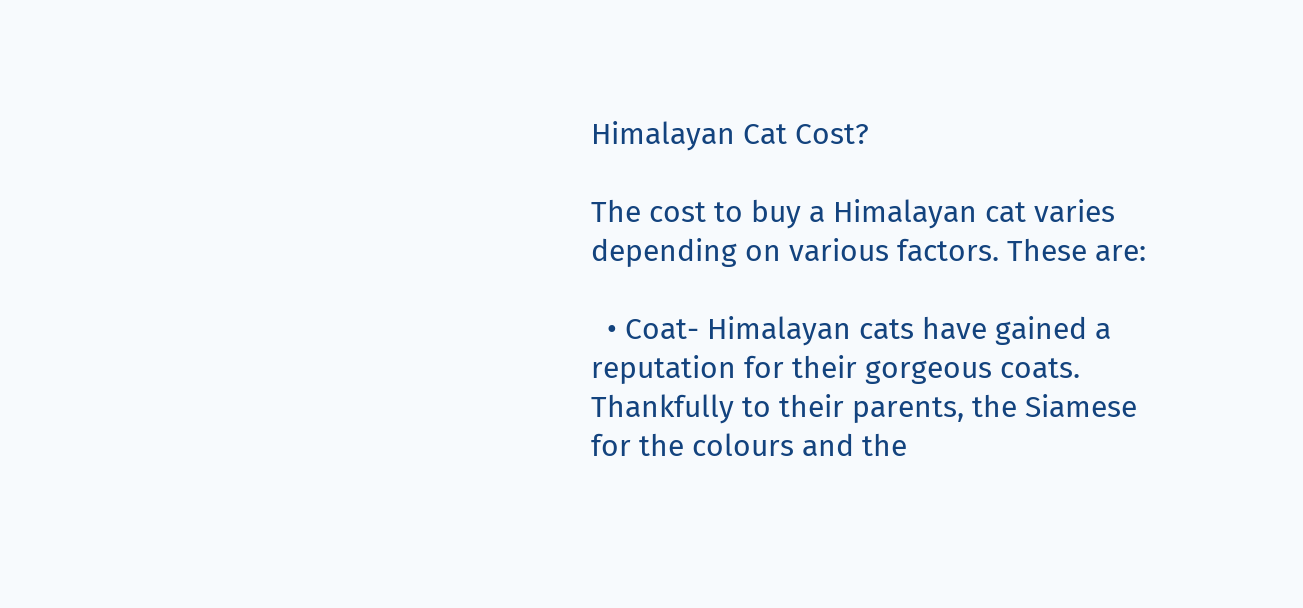Himalayan Cat Cost?

The cost to buy a Himalayan cat varies depending on various factors. These are:

  • Coat- Himalayan cats have gained a reputation for their gorgeous coats. Thankfully to their parents, the Siamese for the colours and the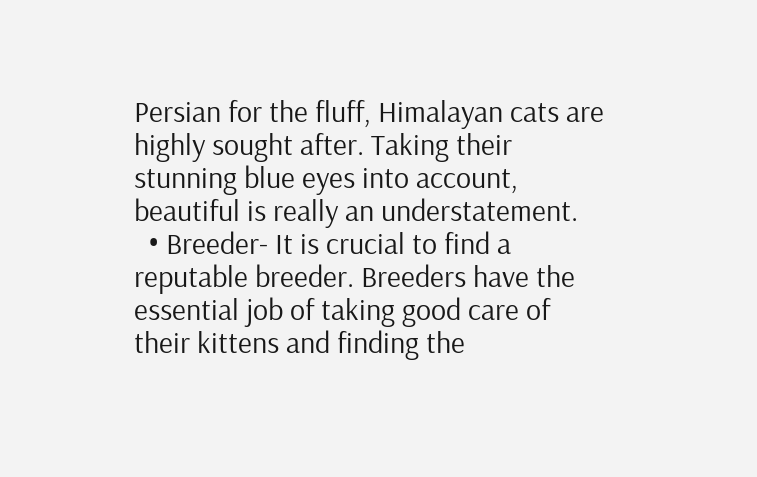Persian for the fluff, Himalayan cats are highly sought after. Taking their stunning blue eyes into account, beautiful is really an understatement.
  • Breeder- It is crucial to find a reputable breeder. Breeders have the essential job of taking good care of their kittens and finding the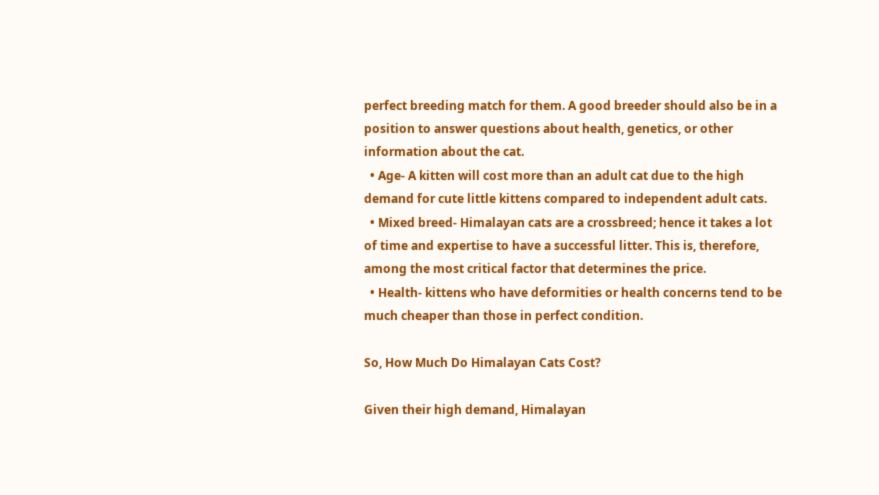perfect breeding match for them. A good breeder should also be in a position to answer questions about health, genetics, or other information about the cat.
  • Age- A kitten will cost more than an adult cat due to the high demand for cute little kittens compared to independent adult cats.
  • Mixed breed- Himalayan cats are a crossbreed; hence it takes a lot of time and expertise to have a successful litter. This is, therefore, among the most critical factor that determines the price.
  • Health- kittens who have deformities or health concerns tend to be much cheaper than those in perfect condition.

So, How Much Do Himalayan Cats Cost?

Given their high demand, Himalayan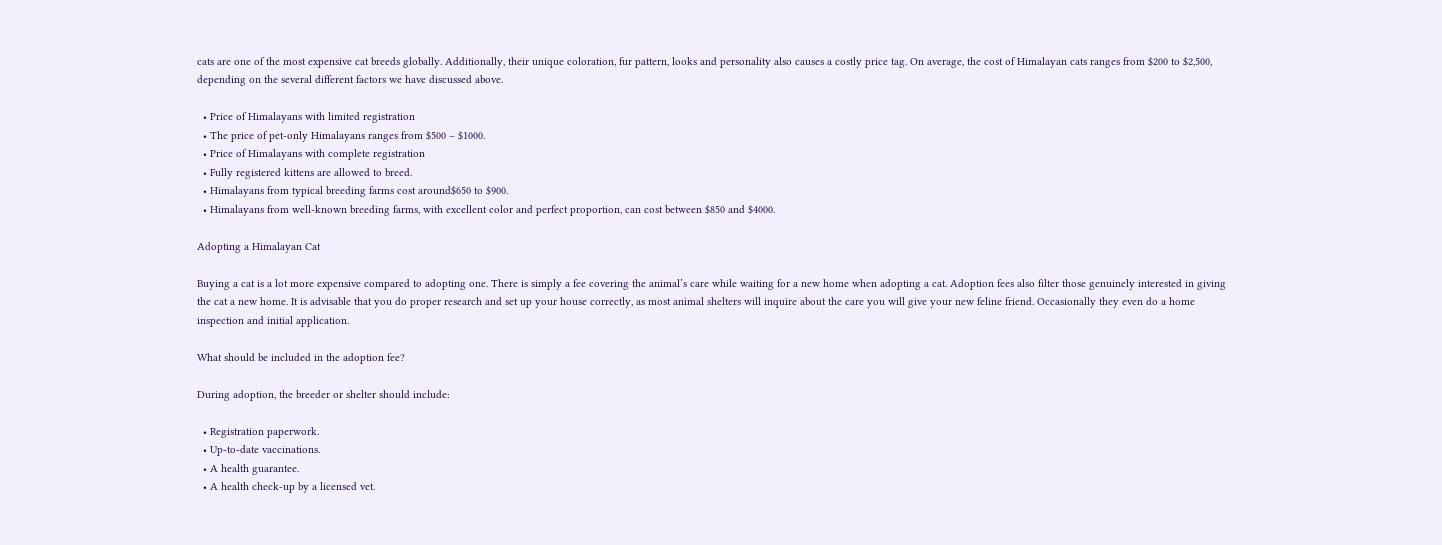cats are one of the most expensive cat breeds globally. Additionally, their unique coloration, fur pattern, looks and personality also causes a costly price tag. On average, the cost of Himalayan cats ranges from $200 to $2,500, depending on the several different factors we have discussed above.

  • Price of Himalayans with limited registration
  • The price of pet-only Himalayans ranges from $500 – $1000.
  • Price of Himalayans with complete registration
  • Fully registered kittens are allowed to breed.
  • Himalayans from typical breeding farms cost around$650 to $900.
  • Himalayans from well-known breeding farms, with excellent color and perfect proportion, can cost between $850 and $4000.

Adopting a Himalayan Cat

Buying a cat is a lot more expensive compared to adopting one. There is simply a fee covering the animal’s care while waiting for a new home when adopting a cat. Adoption fees also filter those genuinely interested in giving the cat a new home. It is advisable that you do proper research and set up your house correctly, as most animal shelters will inquire about the care you will give your new feline friend. Occasionally they even do a home inspection and initial application.

What should be included in the adoption fee?

During adoption, the breeder or shelter should include:

  • Registration paperwork.
  • Up-to-date vaccinations.
  • A health guarantee.
  • A health check-up by a licensed vet.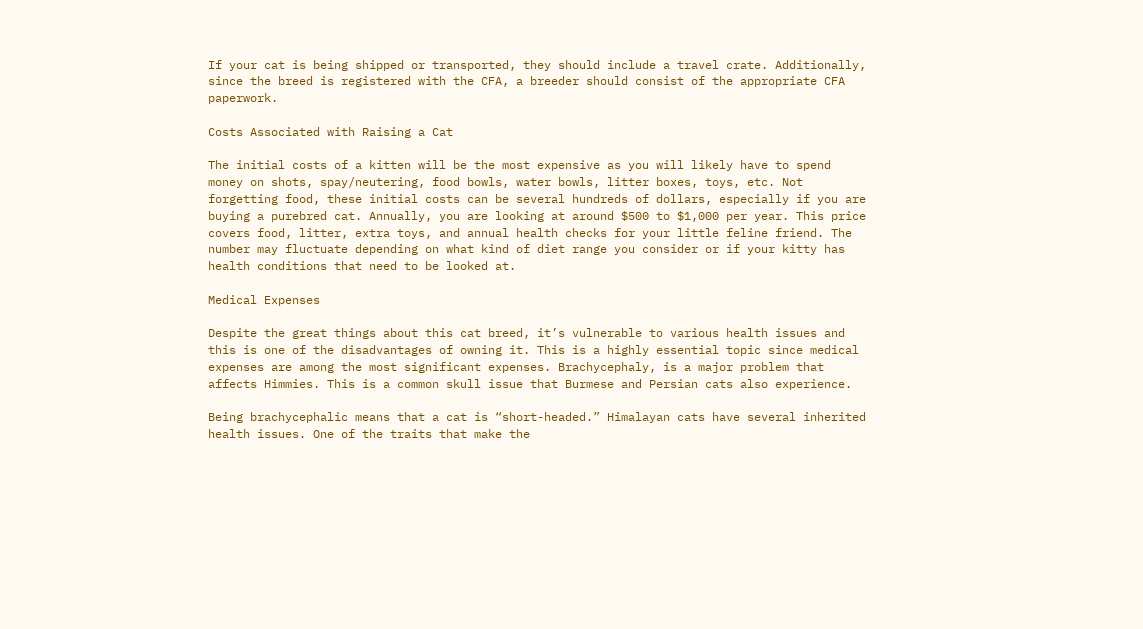If your cat is being shipped or transported, they should include a travel crate. Additionally, since the breed is registered with the CFA, a breeder should consist of the appropriate CFA paperwork.

Costs Associated with Raising a Cat

The initial costs of a kitten will be the most expensive as you will likely have to spend money on shots, spay/neutering, food bowls, water bowls, litter boxes, toys, etc. Not forgetting food, these initial costs can be several hundreds of dollars, especially if you are buying a purebred cat. Annually, you are looking at around $500 to $1,000 per year. This price covers food, litter, extra toys, and annual health checks for your little feline friend. The number may fluctuate depending on what kind of diet range you consider or if your kitty has health conditions that need to be looked at.

Medical Expenses

Despite the great things about this cat breed, it’s vulnerable to various health issues and this is one of the disadvantages of owning it. This is a highly essential topic since medical expenses are among the most significant expenses. Brachycephaly, is a major problem that affects Himmies. This is a common skull issue that Burmese and Persian cats also experience.

Being brachycephalic means that a cat is “short-headed.” Himalayan cats have several inherited health issues. One of the traits that make the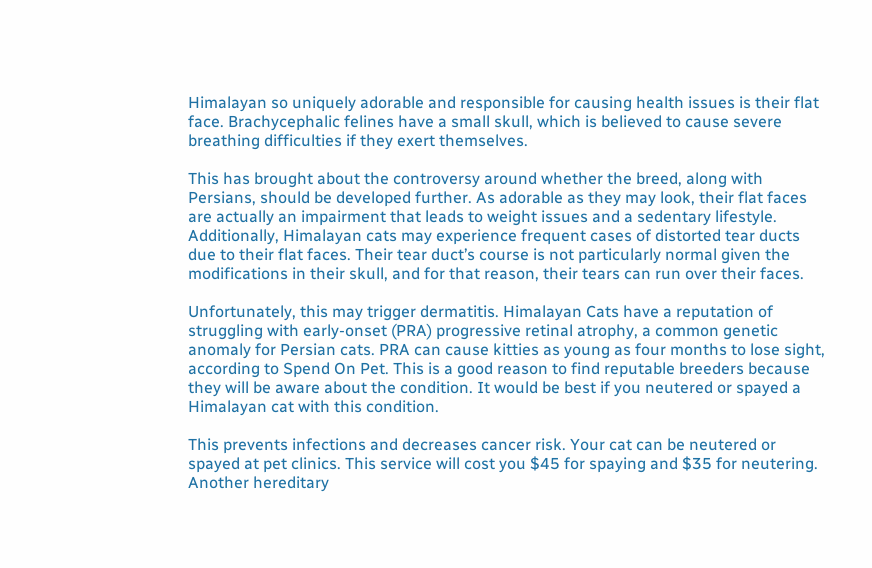Himalayan so uniquely adorable and responsible for causing health issues is their flat face. Brachycephalic felines have a small skull, which is believed to cause severe breathing difficulties if they exert themselves.

This has brought about the controversy around whether the breed, along with Persians, should be developed further. As adorable as they may look, their flat faces are actually an impairment that leads to weight issues and a sedentary lifestyle. Additionally, Himalayan cats may experience frequent cases of distorted tear ducts due to their flat faces. Their tear duct’s course is not particularly normal given the modifications in their skull, and for that reason, their tears can run over their faces.

Unfortunately, this may trigger dermatitis. Himalayan Cats have a reputation of struggling with early-onset (PRA) progressive retinal atrophy, a common genetic anomaly for Persian cats. PRA can cause kitties as young as four months to lose sight, according to Spend On Pet. This is a good reason to find reputable breeders because they will be aware about the condition. It would be best if you neutered or spayed a Himalayan cat with this condition.

This prevents infections and decreases cancer risk. Your cat can be neutered or spayed at pet clinics. This service will cost you $45 for spaying and $35 for neutering. Another hereditary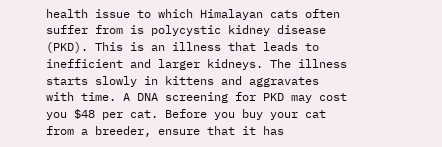health issue to which Himalayan cats often suffer from is polycystic kidney disease (PKD). This is an illness that leads to inefficient and larger kidneys. The illness starts slowly in kittens and aggravates with time. A DNA screening for PKD may cost you $48 per cat. Before you buy your cat from a breeder, ensure that it has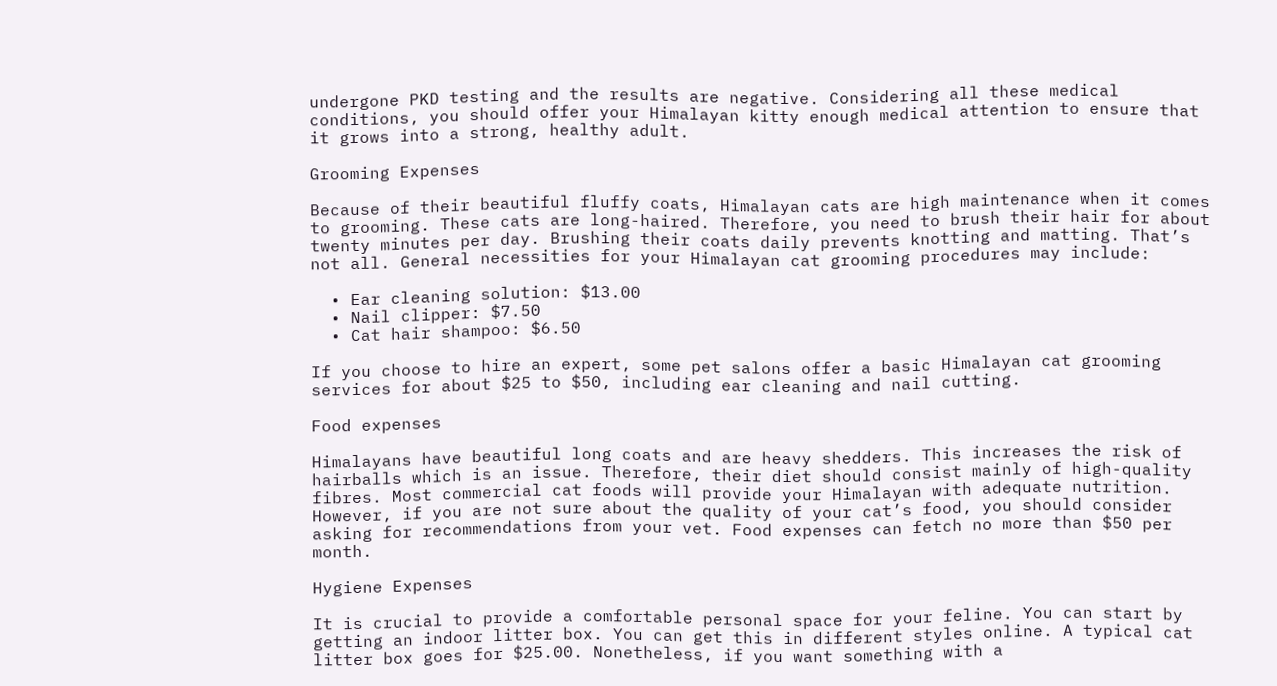undergone PKD testing and the results are negative. Considering all these medical conditions, you should offer your Himalayan kitty enough medical attention to ensure that it grows into a strong, healthy adult.

Grooming Expenses

Because of their beautiful fluffy coats, Himalayan cats are high maintenance when it comes to grooming. These cats are long-haired. Therefore, you need to brush their hair for about twenty minutes per day. Brushing their coats daily prevents knotting and matting. That’s not all. General necessities for your Himalayan cat grooming procedures may include:

  • Ear cleaning solution: $13.00
  • Nail clipper: $7.50
  • Cat hair shampoo: $6.50

If you choose to hire an expert, some pet salons offer a basic Himalayan cat grooming services for about $25 to $50, including ear cleaning and nail cutting.

Food expenses

Himalayans have beautiful long coats and are heavy shedders. This increases the risk of hairballs which is an issue. Therefore, their diet should consist mainly of high-quality fibres. Most commercial cat foods will provide your Himalayan with adequate nutrition. However, if you are not sure about the quality of your cat’s food, you should consider asking for recommendations from your vet. Food expenses can fetch no more than $50 per month.

Hygiene Expenses

It is crucial to provide a comfortable personal space for your feline. You can start by getting an indoor litter box. You can get this in different styles online. A typical cat litter box goes for $25.00. Nonetheless, if you want something with a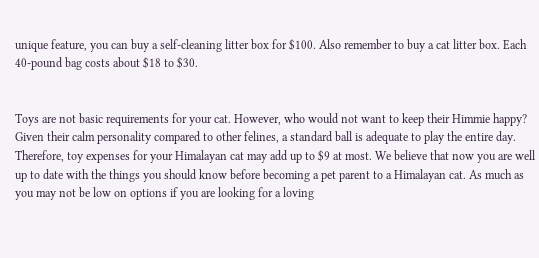unique feature, you can buy a self-cleaning litter box for $100. Also remember to buy a cat litter box. Each 40-pound bag costs about $18 to $30.


Toys are not basic requirements for your cat. However, who would not want to keep their Himmie happy? Given their calm personality compared to other felines, a standard ball is adequate to play the entire day. Therefore, toy expenses for your Himalayan cat may add up to $9 at most. We believe that now you are well up to date with the things you should know before becoming a pet parent to a Himalayan cat. As much as you may not be low on options if you are looking for a loving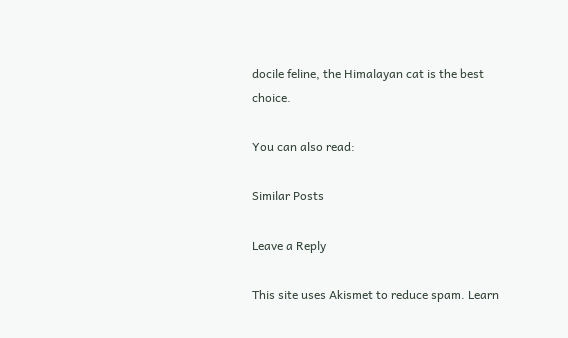docile feline, the Himalayan cat is the best choice.

You can also read:

Similar Posts

Leave a Reply

This site uses Akismet to reduce spam. Learn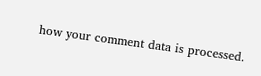how your comment data is processed.